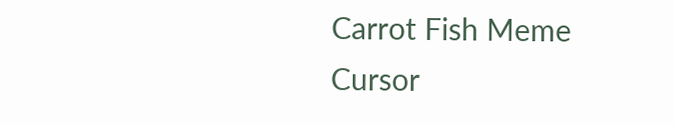Carrot Fish Meme Cursor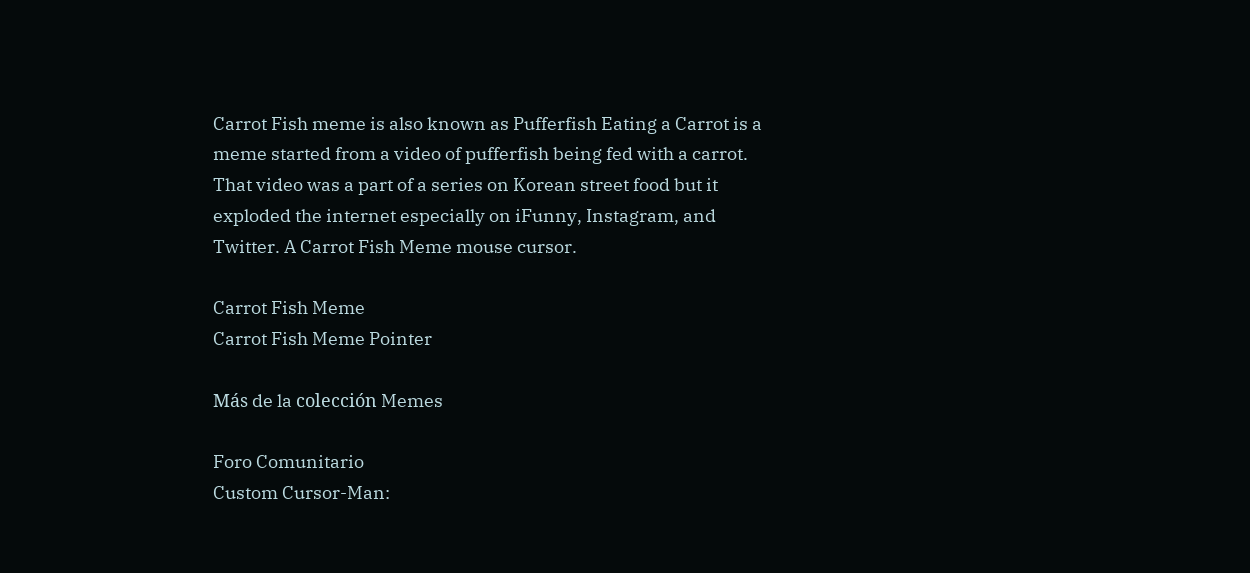Carrot Fish meme is also known as Pufferfish Eating a Carrot is a meme started from a video of pufferfish being fed with a carrot. That video was a part of a series on Korean street food but it exploded the internet especially on iFunny, Instagram, and Twitter. A Carrot Fish Meme mouse cursor.

Carrot Fish Meme
Carrot Fish Meme Pointer

Más de la colección Memes

Foro Comunitario
Custom Cursor-Man: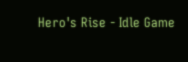Hero's Rise - Idle Game